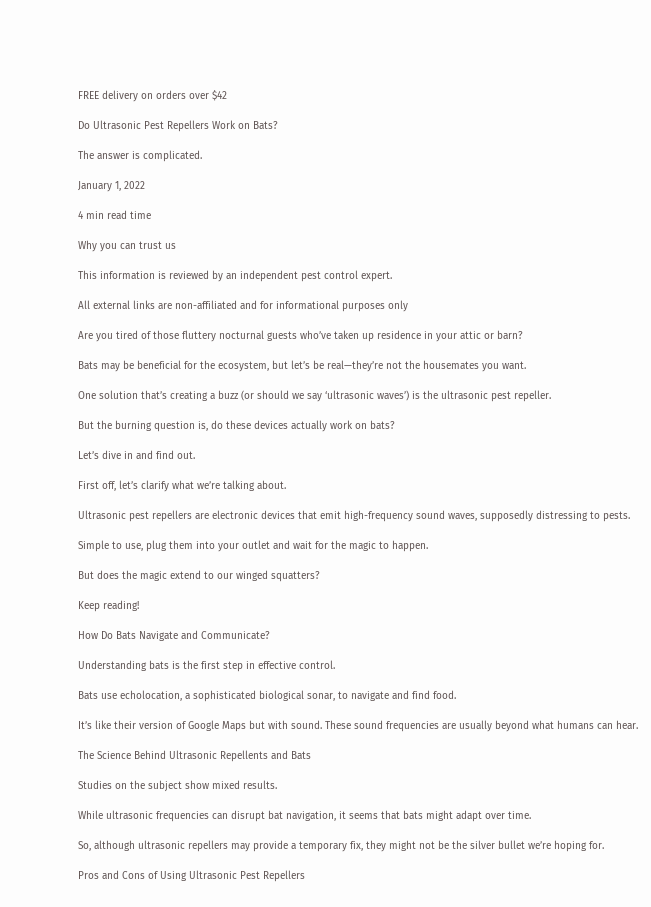FREE delivery on orders over $42

Do Ultrasonic Pest Repellers Work on Bats?

The answer is complicated.

January 1, 2022

4 min read time

Why you can trust us

This information is reviewed by an independent pest control expert.

All external links are non-affiliated and for informational purposes only

Are you tired of those fluttery nocturnal guests who’ve taken up residence in your attic or barn?

Bats may be beneficial for the ecosystem, but let’s be real—they’re not the housemates you want.

One solution that’s creating a buzz (or should we say ‘ultrasonic waves’) is the ultrasonic pest repeller.

But the burning question is, do these devices actually work on bats?

Let’s dive in and find out.

First off, let’s clarify what we’re talking about.

Ultrasonic pest repellers are electronic devices that emit high-frequency sound waves, supposedly distressing to pests.

Simple to use, plug them into your outlet and wait for the magic to happen.

But does the magic extend to our winged squatters?

Keep reading!

How Do Bats Navigate and Communicate?

Understanding bats is the first step in effective control.

Bats use echolocation, a sophisticated biological sonar, to navigate and find food.

It’s like their version of Google Maps but with sound. These sound frequencies are usually beyond what humans can hear.

The Science Behind Ultrasonic Repellents and Bats

Studies on the subject show mixed results.

While ultrasonic frequencies can disrupt bat navigation, it seems that bats might adapt over time.

So, although ultrasonic repellers may provide a temporary fix, they might not be the silver bullet we’re hoping for.

Pros and Cons of Using Ultrasonic Pest Repellers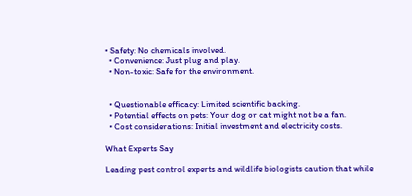• Safety: No chemicals involved.
  • Convenience: Just plug and play.
  • Non-toxic: Safe for the environment.


  • Questionable efficacy: Limited scientific backing.
  • Potential effects on pets: Your dog or cat might not be a fan.
  • Cost considerations: Initial investment and electricity costs.

What Experts Say

Leading pest control experts and wildlife biologists caution that while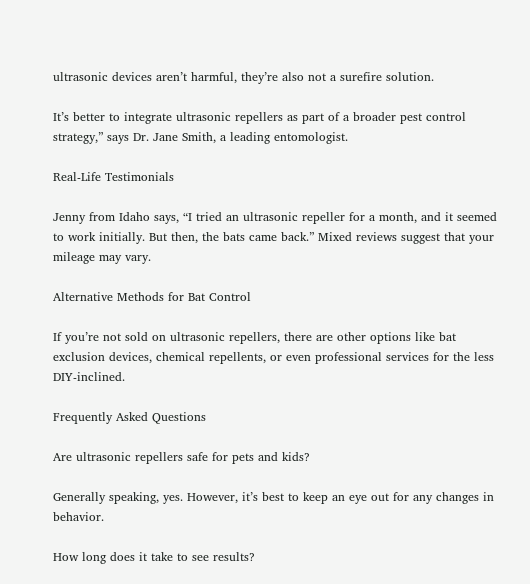ultrasonic devices aren’t harmful, they’re also not a surefire solution.

It’s better to integrate ultrasonic repellers as part of a broader pest control strategy,” says Dr. Jane Smith, a leading entomologist.

Real-Life Testimonials

Jenny from Idaho says, “I tried an ultrasonic repeller for a month, and it seemed to work initially. But then, the bats came back.” Mixed reviews suggest that your mileage may vary.

Alternative Methods for Bat Control

If you’re not sold on ultrasonic repellers, there are other options like bat exclusion devices, chemical repellents, or even professional services for the less DIY-inclined.

Frequently Asked Questions

Are ultrasonic repellers safe for pets and kids?

Generally speaking, yes. However, it’s best to keep an eye out for any changes in behavior.

How long does it take to see results?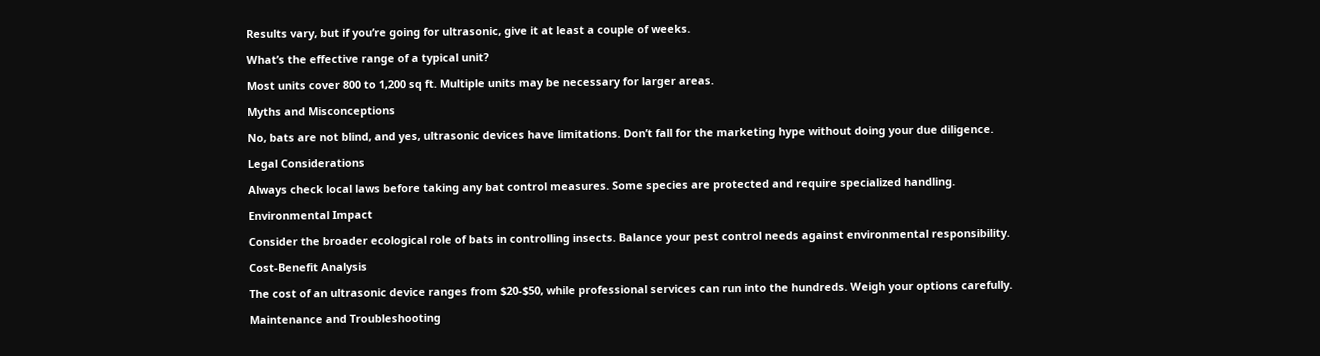Results vary, but if you’re going for ultrasonic, give it at least a couple of weeks.

What’s the effective range of a typical unit?

Most units cover 800 to 1,200 sq ft. Multiple units may be necessary for larger areas.

Myths and Misconceptions

No, bats are not blind, and yes, ultrasonic devices have limitations. Don’t fall for the marketing hype without doing your due diligence.

Legal Considerations

Always check local laws before taking any bat control measures. Some species are protected and require specialized handling.

Environmental Impact

Consider the broader ecological role of bats in controlling insects. Balance your pest control needs against environmental responsibility.

Cost-Benefit Analysis

The cost of an ultrasonic device ranges from $20-$50, while professional services can run into the hundreds. Weigh your options carefully.

Maintenance and Troubleshooting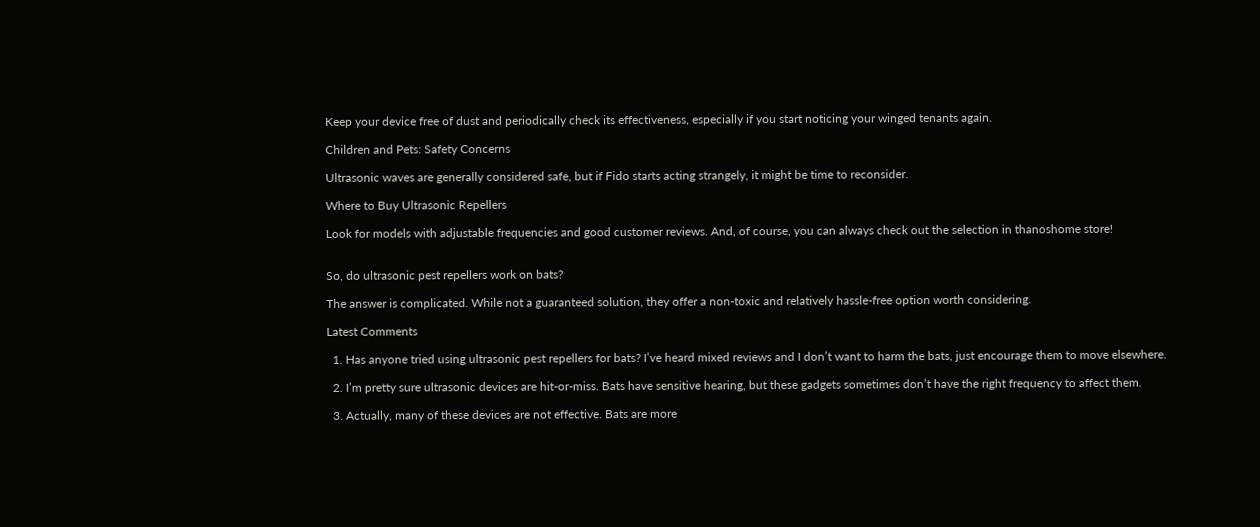Keep your device free of dust and periodically check its effectiveness, especially if you start noticing your winged tenants again.

Children and Pets: Safety Concerns

Ultrasonic waves are generally considered safe, but if Fido starts acting strangely, it might be time to reconsider.

Where to Buy Ultrasonic Repellers

Look for models with adjustable frequencies and good customer reviews. And, of course, you can always check out the selection in thanoshome store!


So, do ultrasonic pest repellers work on bats?

The answer is complicated. While not a guaranteed solution, they offer a non-toxic and relatively hassle-free option worth considering.

Latest Comments

  1. Has anyone tried using ultrasonic pest repellers for bats? I’ve heard mixed reviews and I don’t want to harm the bats, just encourage them to move elsewhere.

  2. I’m pretty sure ultrasonic devices are hit-or-miss. Bats have sensitive hearing, but these gadgets sometimes don’t have the right frequency to affect them.

  3. Actually, many of these devices are not effective. Bats are more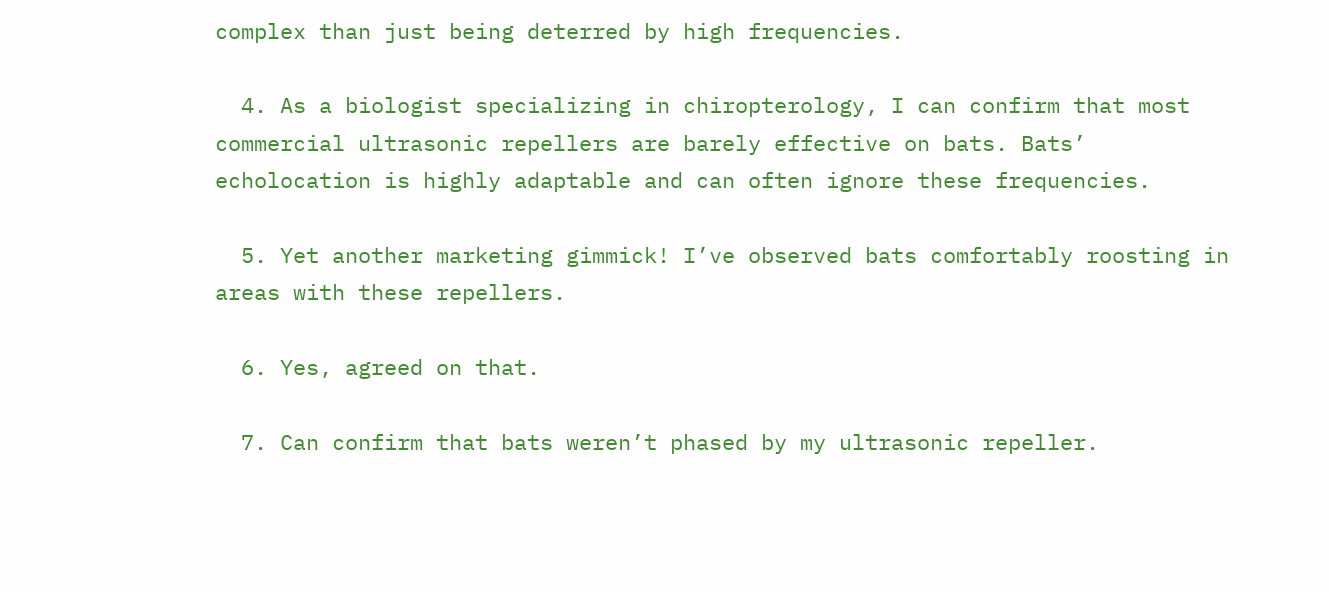complex than just being deterred by high frequencies.

  4. As a biologist specializing in chiropterology, I can confirm that most commercial ultrasonic repellers are barely effective on bats. Bats’ echolocation is highly adaptable and can often ignore these frequencies.

  5. Yet another marketing gimmick! I’ve observed bats comfortably roosting in areas with these repellers.

  6. Yes, agreed on that.

  7. Can confirm that bats weren’t phased by my ultrasonic repeller.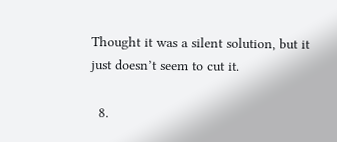Thought it was a silent solution, but it just doesn’t seem to cut it.

  8.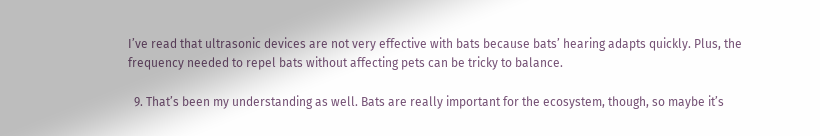I’ve read that ultrasonic devices are not very effective with bats because bats’ hearing adapts quickly. Plus, the frequency needed to repel bats without affecting pets can be tricky to balance.

  9. That’s been my understanding as well. Bats are really important for the ecosystem, though, so maybe it’s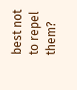best not to repel them?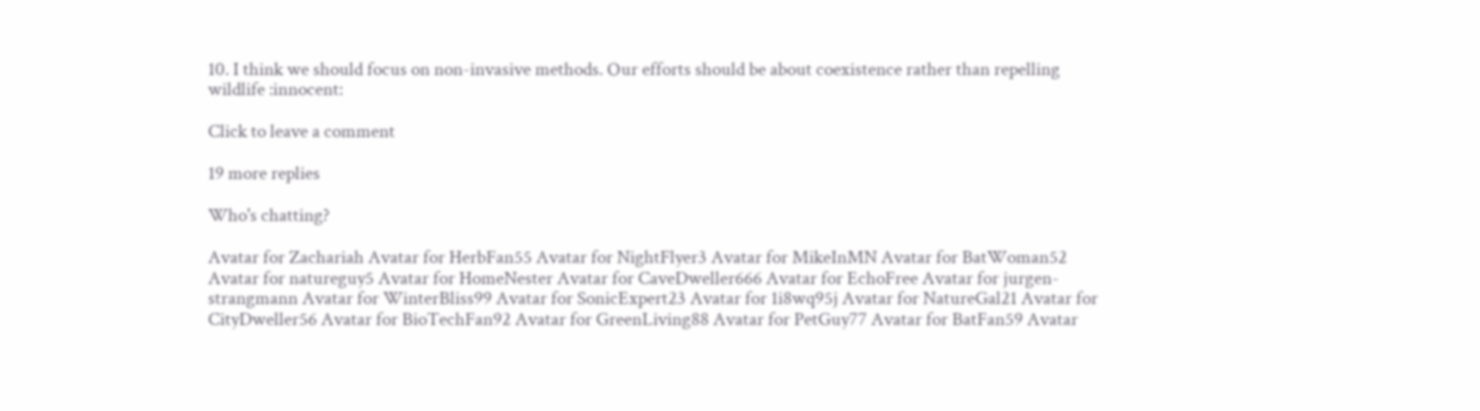10. I think we should focus on non-invasive methods. Our efforts should be about coexistence rather than repelling wildlife :innocent:

Click to leave a comment

19 more replies

Who's chatting?

Avatar for Zachariah Avatar for HerbFan55 Avatar for NightFlyer3 Avatar for MikeInMN Avatar for BatWoman52 Avatar for natureguy5 Avatar for HomeNester Avatar for CaveDweller666 Avatar for EchoFree Avatar for jurgen-strangmann Avatar for WinterBliss99 Avatar for SonicExpert23 Avatar for 1i8wq95j Avatar for NatureGal21 Avatar for CityDweller56 Avatar for BioTechFan92 Avatar for GreenLiving88 Avatar for PetGuy77 Avatar for BatFan59 Avatar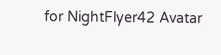for NightFlyer42 Avatar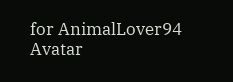for AnimalLover94 Avatar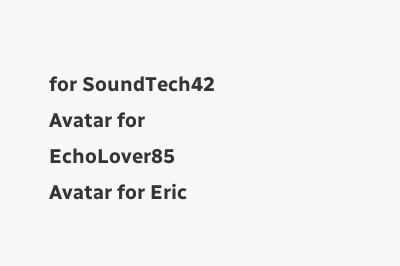for SoundTech42 Avatar for EchoLover85 Avatar for Eric